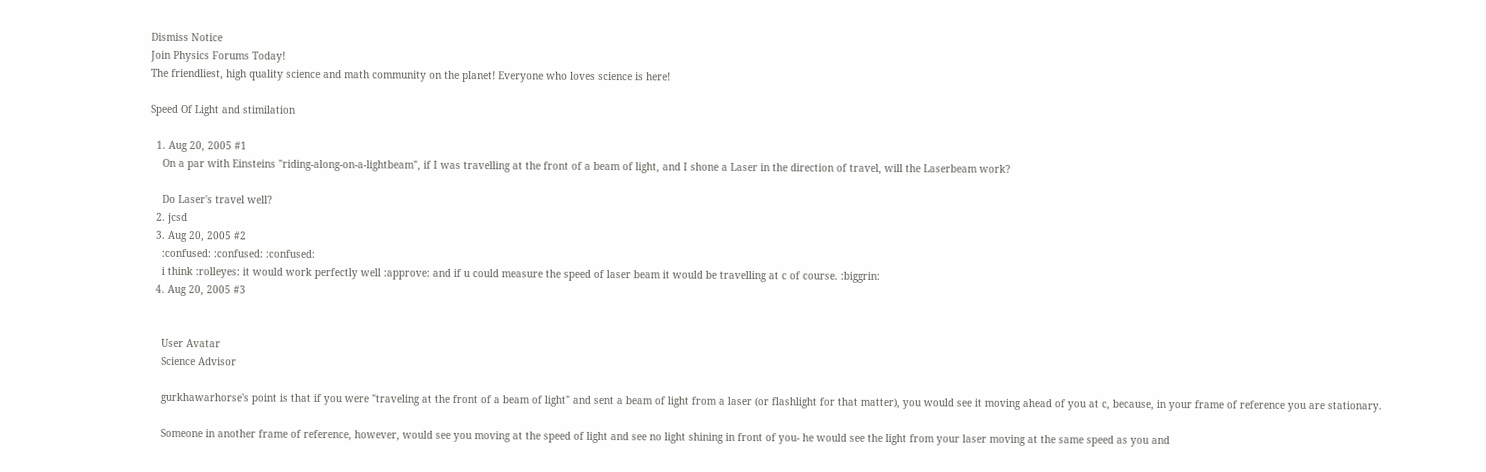Dismiss Notice
Join Physics Forums Today!
The friendliest, high quality science and math community on the planet! Everyone who loves science is here!

Speed Of Light and stimilation

  1. Aug 20, 2005 #1
    On a par with Einsteins "riding-along-on-a-lightbeam", if I was travelling at the front of a beam of light, and I shone a Laser in the direction of travel, will the Laserbeam work?

    Do Laser's travel well?
  2. jcsd
  3. Aug 20, 2005 #2
    :confused: :confused: :confused:
    i think :rolleyes: it would work perfectly well :approve: and if u could measure the speed of laser beam it would be travelling at c of course. :biggrin:
  4. Aug 20, 2005 #3


    User Avatar
    Science Advisor

    gurkhawarhorse's point is that if you were "traveling at the front of a beam of light" and sent a beam of light from a laser (or flashlight for that matter), you would see it moving ahead of you at c, because, in your frame of reference you are stationary.

    Someone in another frame of reference, however, would see you moving at the speed of light and see no light shining in front of you- he would see the light from your laser moving at the same speed as you and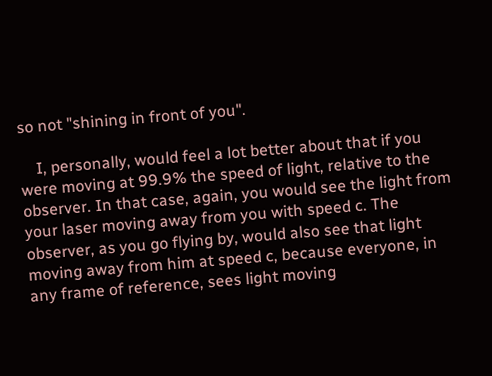so not "shining in front of you".

    I, personally, would feel a lot better about that if you were moving at 99.9% the speed of light, relative to the observer. In that case, again, you would see the light from your laser moving away from you with speed c. The observer, as you go flying by, would also see that light moving away from him at speed c, because everyone, in any frame of reference, sees light moving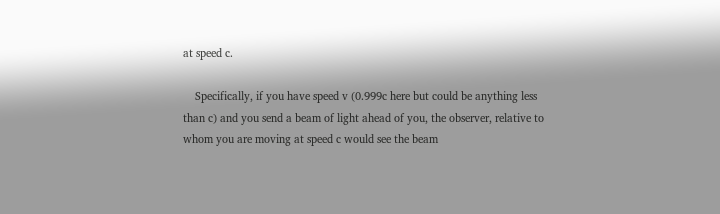at speed c.

    Specifically, if you have speed v (0.999c here but could be anything less than c) and you send a beam of light ahead of you, the observer, relative to whom you are moving at speed c would see the beam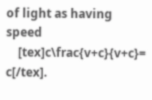of light as having speed
    [tex]c\frac{v+c}{v+c}= c[/tex].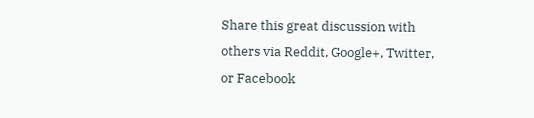Share this great discussion with others via Reddit, Google+, Twitter, or Facebook